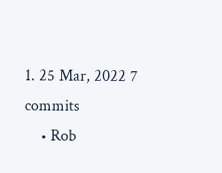1. 25 Mar, 2022 7 commits
    • Rob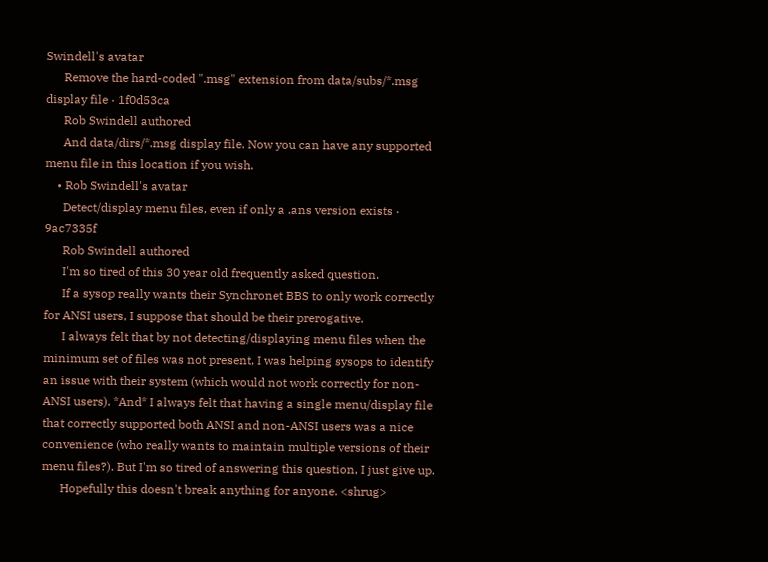Swindell's avatar
      Remove the hard-coded ".msg" extension from data/subs/*.msg display file · 1f0d53ca
      Rob Swindell authored
      And data/dirs/*.msg display file. Now you can have any supported menu file in this location if you wish.
    • Rob Swindell's avatar
      Detect/display menu files, even if only a .ans version exists · 9ac7335f
      Rob Swindell authored
      I'm so tired of this 30 year old frequently asked question.
      If a sysop really wants their Synchronet BBS to only work correctly for ANSI users, I suppose that should be their prerogative.
      I always felt that by not detecting/displaying menu files when the minimum set of files was not present, I was helping sysops to identify an issue with their system (which would not work correctly for non-ANSI users). *And* I always felt that having a single menu/display file that correctly supported both ANSI and non-ANSI users was a nice convenience (who really wants to maintain multiple versions of their menu files?). But I'm so tired of answering this question, I just give up.
      Hopefully this doesn't break anything for anyone. <shrug>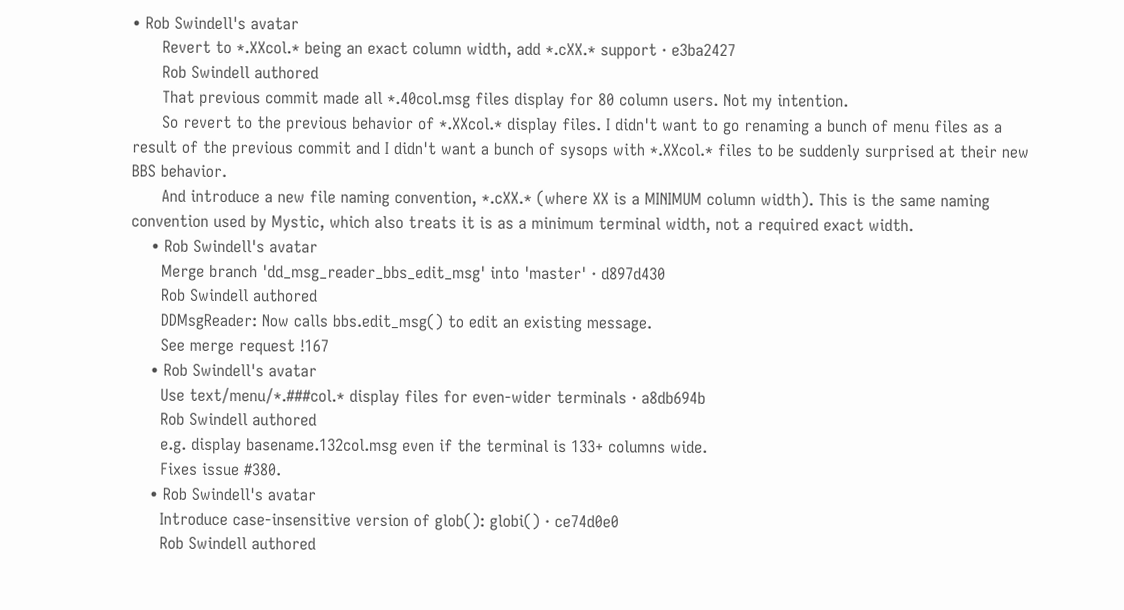• Rob Swindell's avatar
      Revert to *.XXcol.* being an exact column width, add *.cXX.* support · e3ba2427
      Rob Swindell authored
      That previous commit made all *.40col.msg files display for 80 column users. Not my intention.
      So revert to the previous behavior of *.XXcol.* display files. I didn't want to go renaming a bunch of menu files as a result of the previous commit and I didn't want a bunch of sysops with *.XXcol.* files to be suddenly surprised at their new BBS behavior.
      And introduce a new file naming convention, *.cXX.* (where XX is a MINIMUM column width). This is the same naming convention used by Mystic, which also treats it is as a minimum terminal width, not a required exact width.
    • Rob Swindell's avatar
      Merge branch 'dd_msg_reader_bbs_edit_msg' into 'master' · d897d430
      Rob Swindell authored
      DDMsgReader: Now calls bbs.edit_msg() to edit an existing message.
      See merge request !167
    • Rob Swindell's avatar
      Use text/menu/*.###col.* display files for even-wider terminals · a8db694b
      Rob Swindell authored
      e.g. display basename.132col.msg even if the terminal is 133+ columns wide.
      Fixes issue #380.
    • Rob Swindell's avatar
      Introduce case-insensitive version of glob(): globi() · ce74d0e0
      Rob Swindell authored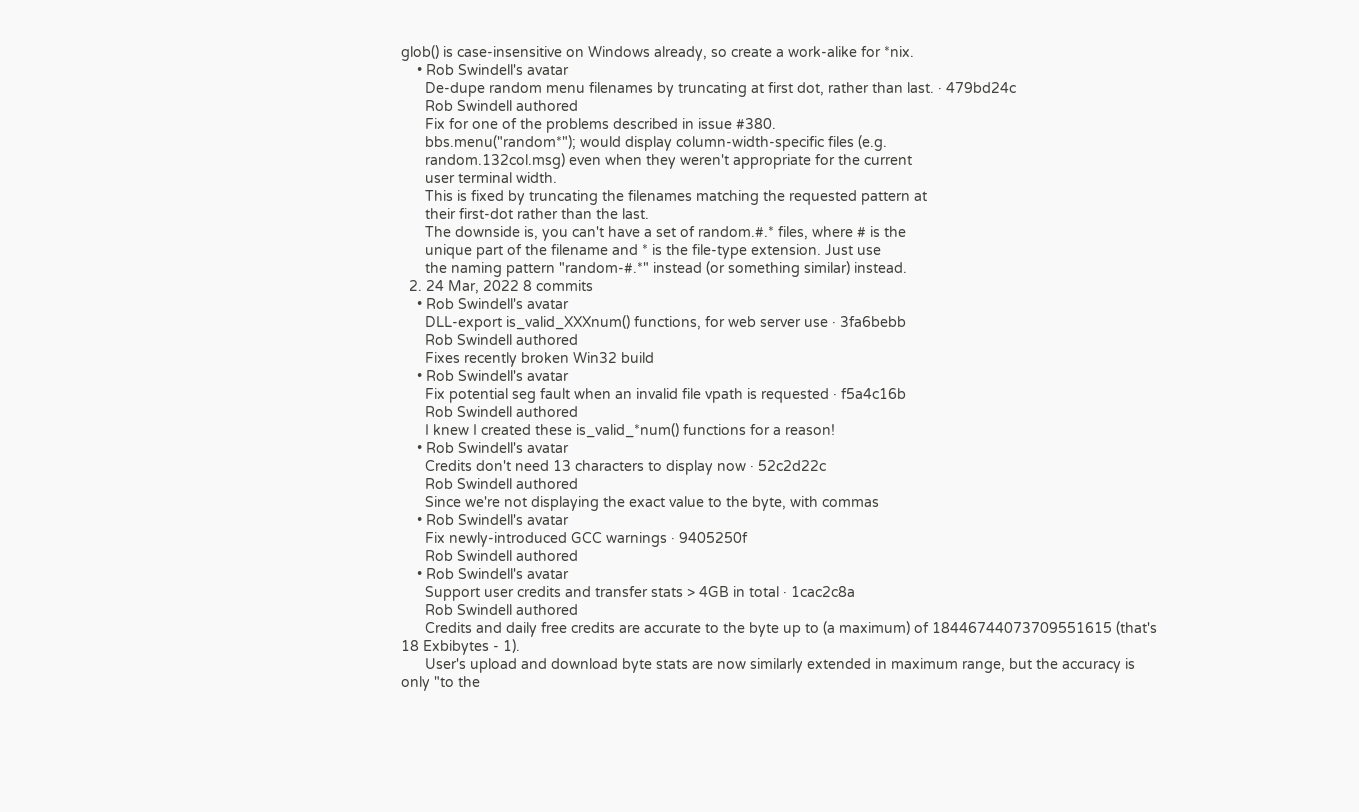glob() is case-insensitive on Windows already, so create a work-alike for *nix.
    • Rob Swindell's avatar
      De-dupe random menu filenames by truncating at first dot, rather than last. · 479bd24c
      Rob Swindell authored
      Fix for one of the problems described in issue #380.
      bbs.menu("random*"); would display column-width-specific files (e.g.
      random.132col.msg) even when they weren't appropriate for the current
      user terminal width.
      This is fixed by truncating the filenames matching the requested pattern at
      their first-dot rather than the last.
      The downside is, you can't have a set of random.#.* files, where # is the
      unique part of the filename and * is the file-type extension. Just use
      the naming pattern "random-#.*" instead (or something similar) instead.
  2. 24 Mar, 2022 8 commits
    • Rob Swindell's avatar
      DLL-export is_valid_XXXnum() functions, for web server use · 3fa6bebb
      Rob Swindell authored
      Fixes recently broken Win32 build
    • Rob Swindell's avatar
      Fix potential seg fault when an invalid file vpath is requested · f5a4c16b
      Rob Swindell authored
      I knew I created these is_valid_*num() functions for a reason!
    • Rob Swindell's avatar
      Credits don't need 13 characters to display now · 52c2d22c
      Rob Swindell authored
      Since we're not displaying the exact value to the byte, with commas
    • Rob Swindell's avatar
      Fix newly-introduced GCC warnings · 9405250f
      Rob Swindell authored
    • Rob Swindell's avatar
      Support user credits and transfer stats > 4GB in total · 1cac2c8a
      Rob Swindell authored
      Credits and daily free credits are accurate to the byte up to (a maximum) of 18446744073709551615 (that's 18 Exbibytes - 1).
      User's upload and download byte stats are now similarly extended in maximum range, but the accuracy is only "to the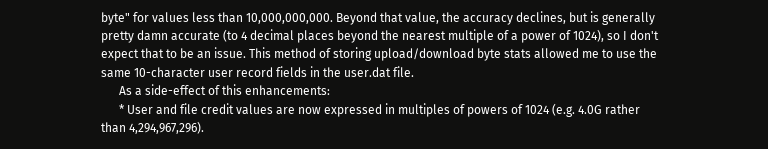byte" for values less than 10,000,000,000. Beyond that value, the accuracy declines, but is generally pretty damn accurate (to 4 decimal places beyond the nearest multiple of a power of 1024), so I don't expect that to be an issue. This method of storing upload/download byte stats allowed me to use the same 10-character user record fields in the user.dat file.
      As a side-effect of this enhancements:
      * User and file credit values are now expressed in multiples of powers of 1024 (e.g. 4.0G rather than 4,294,967,296).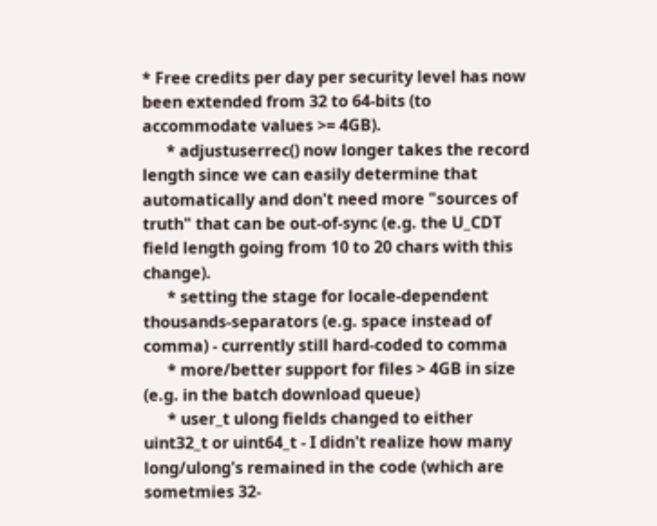* Free credits per day per security level has now been extended from 32 to 64-bits (to accommodate values >= 4GB).
      * adjustuserrec() now longer takes the record length since we can easily determine that automatically and don't need more "sources of truth" that can be out-of-sync (e.g. the U_CDT field length going from 10 to 20 chars with this change).
      * setting the stage for locale-dependent thousands-separators (e.g. space instead of comma) - currently still hard-coded to comma
      * more/better support for files > 4GB in size (e.g. in the batch download queue)
      * user_t ulong fields changed to either uint32_t or uint64_t - I didn't realize how many long/ulong's remained in the code (which are sometmies 32-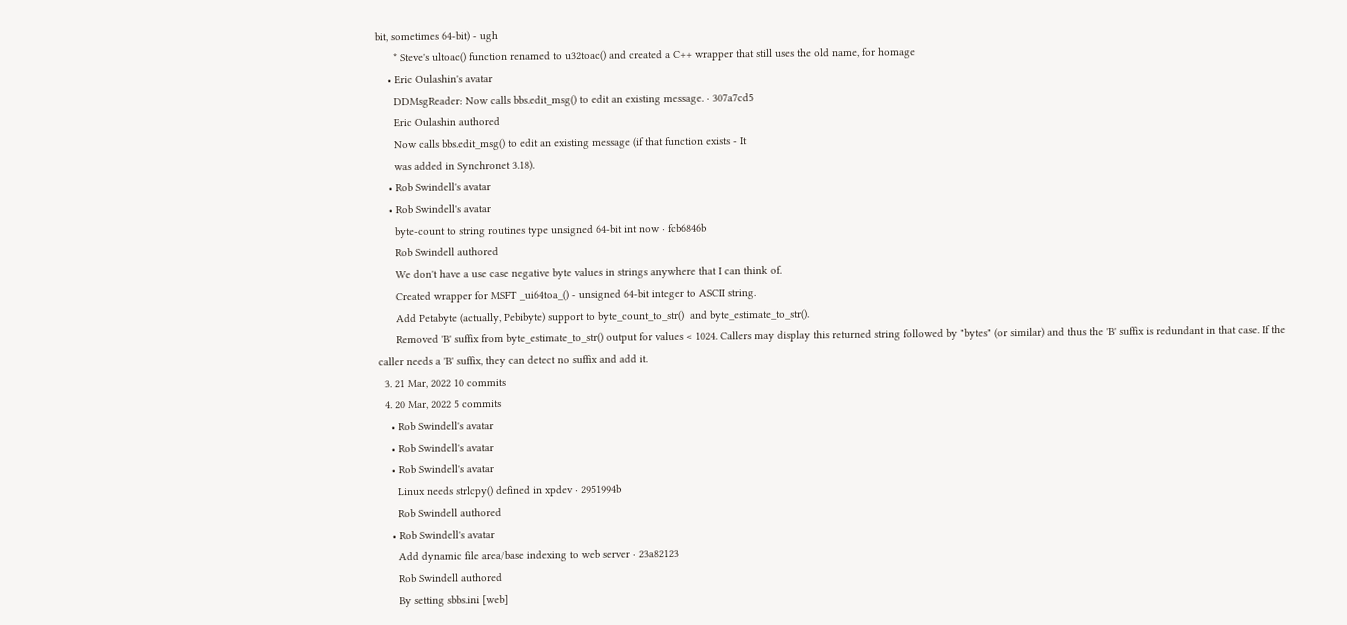bit, sometimes 64-bit) - ugh
      * Steve's ultoac() function renamed to u32toac() and created a C++ wrapper that still uses the old name, for homage
    • Eric Oulashin's avatar
      DDMsgReader: Now calls bbs.edit_msg() to edit an existing message. · 307a7cd5
      Eric Oulashin authored
      Now calls bbs.edit_msg() to edit an existing message (if that function exists - It
      was added in Synchronet 3.18).
    • Rob Swindell's avatar
    • Rob Swindell's avatar
      byte-count to string routines type unsigned 64-bit int now · fcb6846b
      Rob Swindell authored
      We don't have a use case negative byte values in strings anywhere that I can think of.
      Created wrapper for MSFT _ui64toa_() - unsigned 64-bit integer to ASCII string.
      Add Petabyte (actually, Pebibyte) support to byte_count_to_str()  and byte_estimate_to_str().
      Removed 'B' suffix from byte_estimate_to_str() output for values < 1024. Callers may display this returned string followed by "bytes" (or similar) and thus the 'B' suffix is redundant in that case. If the caller needs a 'B' suffix, they can detect no suffix and add it.
  3. 21 Mar, 2022 10 commits
  4. 20 Mar, 2022 5 commits
    • Rob Swindell's avatar
    • Rob Swindell's avatar
    • Rob Swindell's avatar
      Linux needs strlcpy() defined in xpdev · 2951994b
      Rob Swindell authored
    • Rob Swindell's avatar
      Add dynamic file area/base indexing to web server · 23a82123
      Rob Swindell authored
      By setting sbbs.ini [web]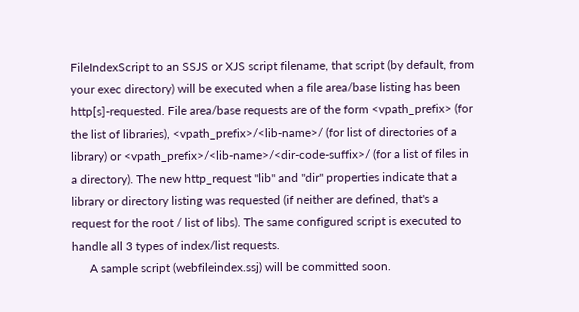FileIndexScript to an SSJS or XJS script filename, that script (by default, from your exec directory) will be executed when a file area/base listing has been http[s]-requested. File area/base requests are of the form <vpath_prefix> (for the list of libraries), <vpath_prefix>/<lib-name>/ (for list of directories of a library) or <vpath_prefix>/<lib-name>/<dir-code-suffix>/ (for a list of files in a directory). The new http_request "lib" and "dir" properties indicate that a library or directory listing was requested (if neither are defined, that's a request for the root / list of libs). The same configured script is executed to handle all 3 types of index/list requests.
      A sample script (webfileindex.ssj) will be committed soon.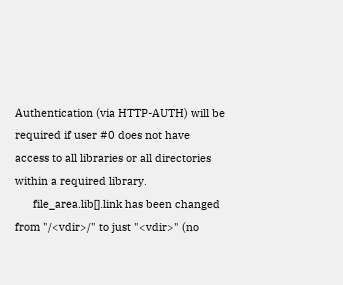Authentication (via HTTP-AUTH) will be required if user #0 does not have access to all libraries or all directories within a required library.
      file_area.lib[].link has been changed from "/<vdir>/" to just "<vdir>" (no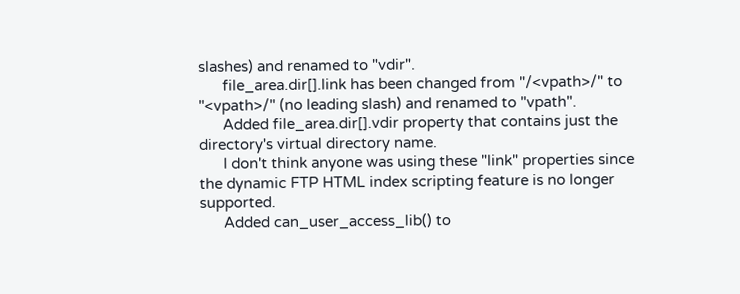slashes) and renamed to "vdir".
      file_area.dir[].link has been changed from "/<vpath>/" to "<vpath>/" (no leading slash) and renamed to "vpath".
      Added file_area.dir[].vdir property that contains just the directory's virtual directory name.
      I don't think anyone was using these "link" properties since the dynamic FTP HTML index scripting feature is no longer supported.
      Added can_user_access_lib() to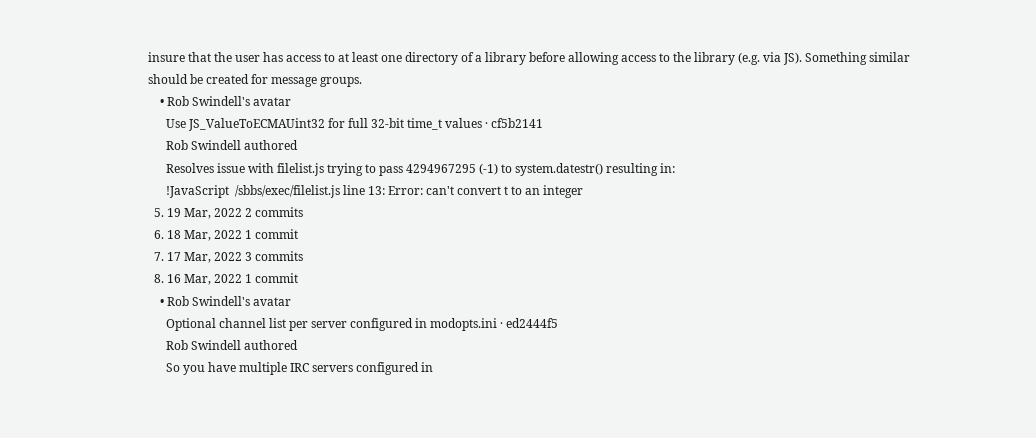insure that the user has access to at least one directory of a library before allowing access to the library (e.g. via JS). Something similar should be created for message groups.
    • Rob Swindell's avatar
      Use JS_ValueToECMAUint32 for full 32-bit time_t values · cf5b2141
      Rob Swindell authored
      Resolves issue with filelist.js trying to pass 4294967295 (-1) to system.datestr() resulting in:
      !JavaScript  /sbbs/exec/filelist.js line 13: Error: can't convert t to an integer
  5. 19 Mar, 2022 2 commits
  6. 18 Mar, 2022 1 commit
  7. 17 Mar, 2022 3 commits
  8. 16 Mar, 2022 1 commit
    • Rob Swindell's avatar
      Optional channel list per server configured in modopts.ini · ed2444f5
      Rob Swindell authored
      So you have multiple IRC servers configured in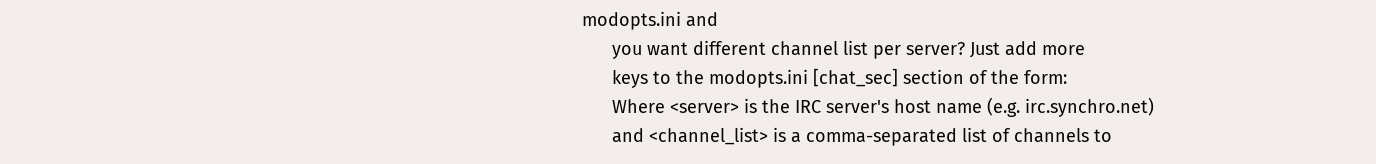modopts.ini and
      you want different channel list per server? Just add more
      keys to the modopts.ini [chat_sec] section of the form:
      Where <server> is the IRC server's host name (e.g. irc.synchro.net)
      and <channel_list> is a comma-separated list of channels to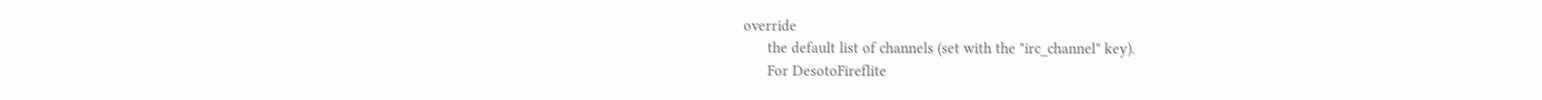override
      the default list of channels (set with the "irc_channel" key).
      For DesotoFireflite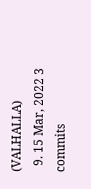(VALHALLA)
  9. 15 Mar, 2022 3 commits